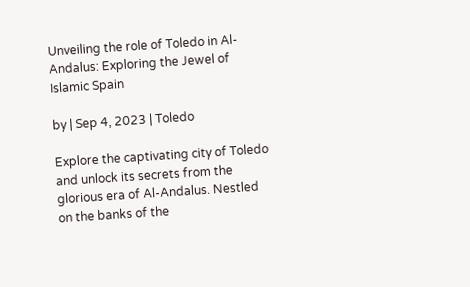Unveiling the role of Toledo in Al-Andalus: Exploring the Jewel of Islamic Spain

by | Sep 4, 2023 | Toledo

Explore the captivating city of Toledo and unlock its secrets from the glorious era of Al-Andalus. Nestled on the banks of the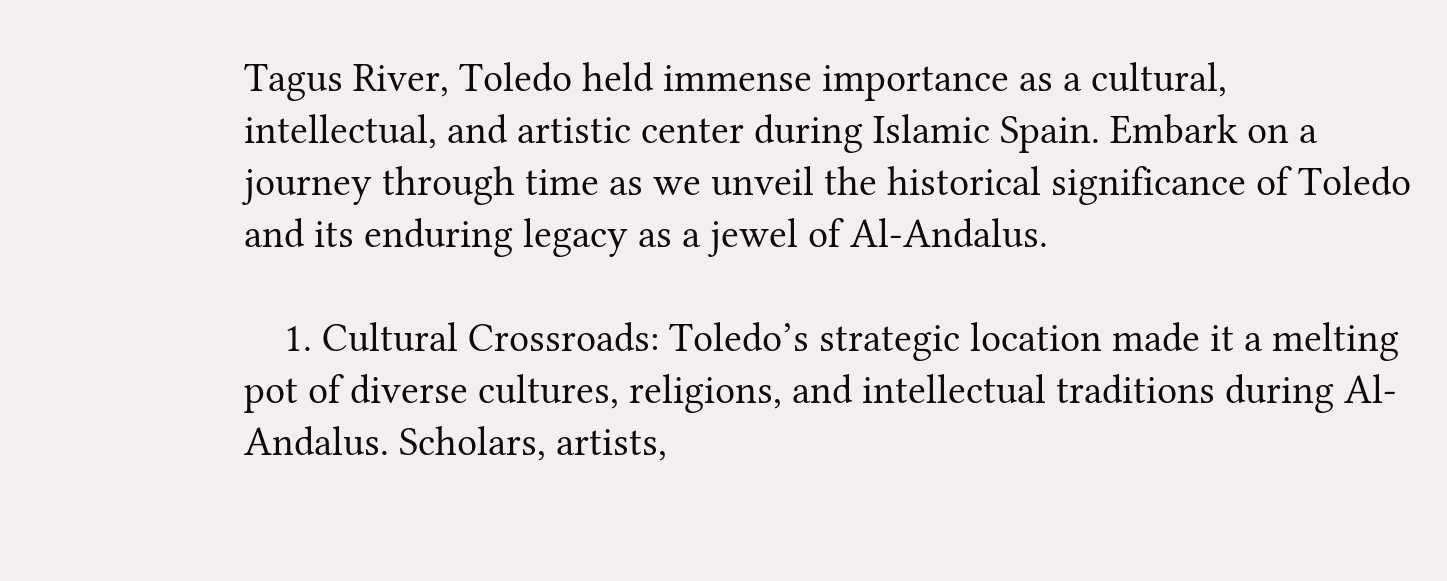Tagus River, Toledo held immense importance as a cultural, intellectual, and artistic center during Islamic Spain. Embark on a journey through time as we unveil the historical significance of Toledo and its enduring legacy as a jewel of Al-Andalus.

    1. Cultural Crossroads: Toledo’s strategic location made it a melting pot of diverse cultures, religions, and intellectual traditions during Al-Andalus. Scholars, artists,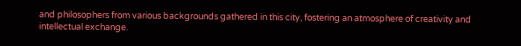and philosophers from various backgrounds gathered in this city, fostering an atmosphere of creativity and intellectual exchange.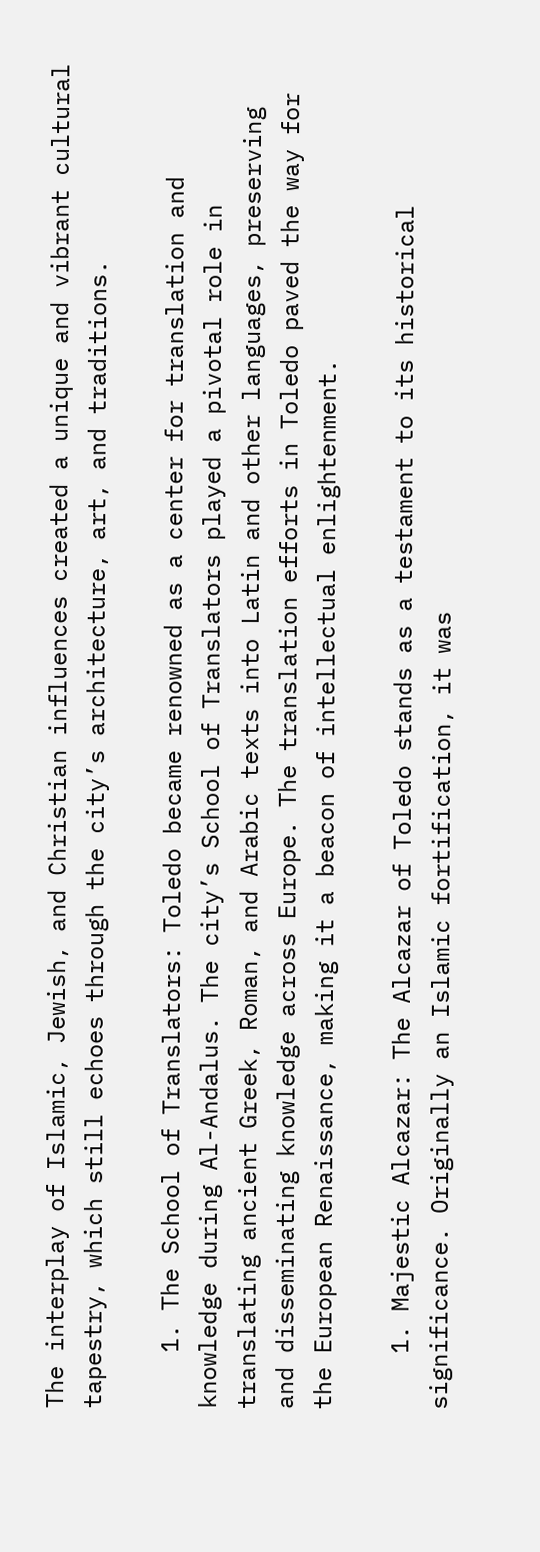The interplay of Islamic, Jewish, and Christian influences created a unique and vibrant cultural tapestry, which still echoes through the city’s architecture, art, and traditions.

    1. The School of Translators: Toledo became renowned as a center for translation and knowledge during Al-Andalus. The city’s School of Translators played a pivotal role in translating ancient Greek, Roman, and Arabic texts into Latin and other languages, preserving and disseminating knowledge across Europe. The translation efforts in Toledo paved the way for the European Renaissance, making it a beacon of intellectual enlightenment.

    1. Majestic Alcazar: The Alcazar of Toledo stands as a testament to its historical significance. Originally an Islamic fortification, it was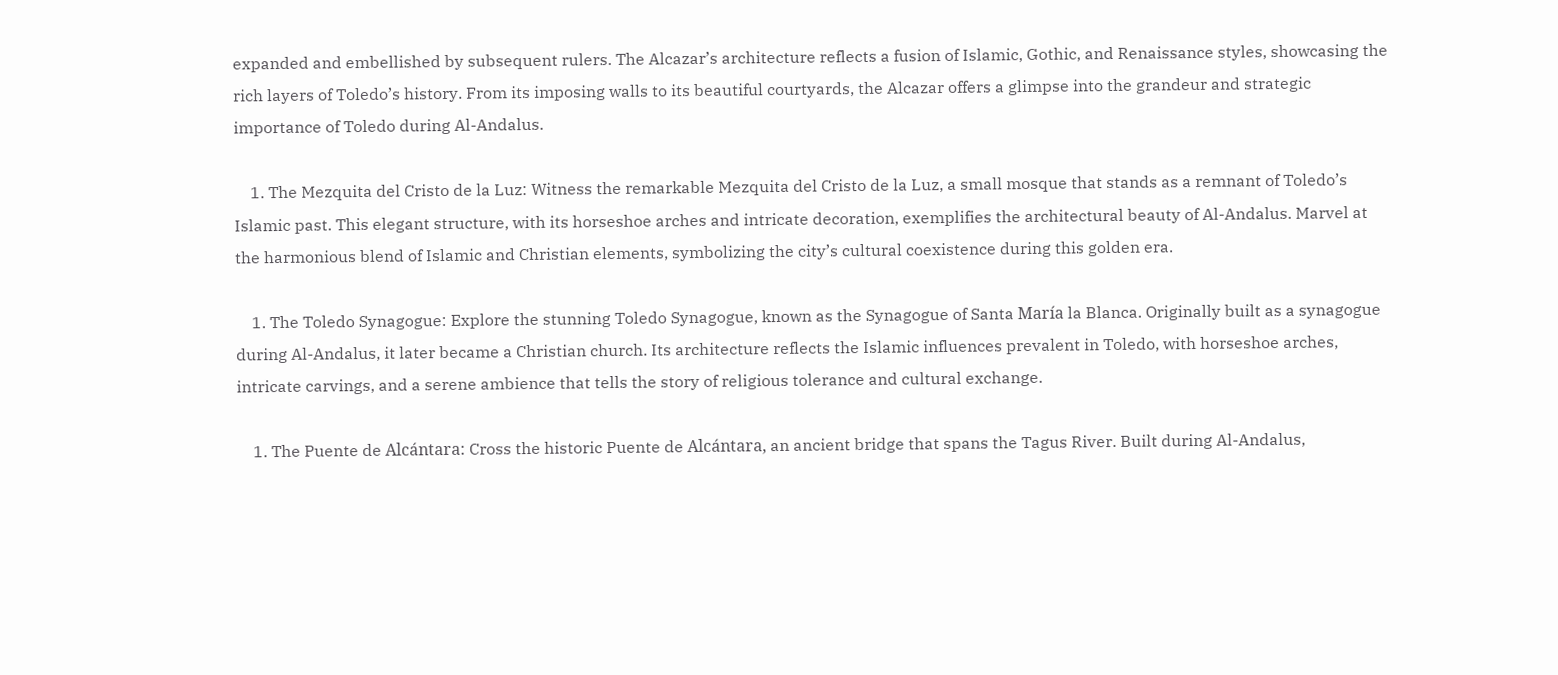expanded and embellished by subsequent rulers. The Alcazar’s architecture reflects a fusion of Islamic, Gothic, and Renaissance styles, showcasing the rich layers of Toledo’s history. From its imposing walls to its beautiful courtyards, the Alcazar offers a glimpse into the grandeur and strategic importance of Toledo during Al-Andalus.

    1. The Mezquita del Cristo de la Luz: Witness the remarkable Mezquita del Cristo de la Luz, a small mosque that stands as a remnant of Toledo’s Islamic past. This elegant structure, with its horseshoe arches and intricate decoration, exemplifies the architectural beauty of Al-Andalus. Marvel at the harmonious blend of Islamic and Christian elements, symbolizing the city’s cultural coexistence during this golden era.

    1. The Toledo Synagogue: Explore the stunning Toledo Synagogue, known as the Synagogue of Santa María la Blanca. Originally built as a synagogue during Al-Andalus, it later became a Christian church. Its architecture reflects the Islamic influences prevalent in Toledo, with horseshoe arches, intricate carvings, and a serene ambience that tells the story of religious tolerance and cultural exchange.

    1. The Puente de Alcántara: Cross the historic Puente de Alcántara, an ancient bridge that spans the Tagus River. Built during Al-Andalus,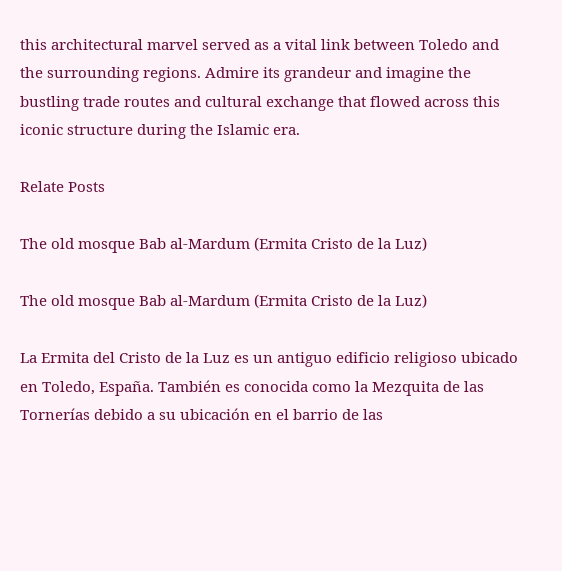this architectural marvel served as a vital link between Toledo and the surrounding regions. Admire its grandeur and imagine the bustling trade routes and cultural exchange that flowed across this iconic structure during the Islamic era.

Relate Posts

The old mosque Bab al-Mardum (Ermita Cristo de la Luz)

The old mosque Bab al-Mardum (Ermita Cristo de la Luz)

La Ermita del Cristo de la Luz es un antiguo edificio religioso ubicado en Toledo, España. También es conocida como la Mezquita de las Tornerías debido a su ubicación en el barrio de las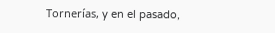Tornerías, y en el pasado,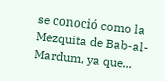se conoció como la Mezquita de Bab-al-Mardum, ya que...